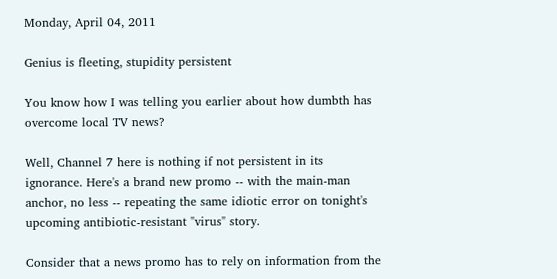Monday, April 04, 2011

Genius is fleeting, stupidity persistent

You know how I was telling you earlier about how dumbth has overcome local TV news?

Well, Channel 7 here is nothing if not persistent in its ignorance. Here's a brand new promo -- with the main-man anchor, no less -- repeating the same idiotic error on tonight's upcoming antibiotic-resistant "virus" story.

Consider that a news promo has to rely on information from the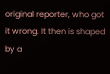original reporter, who got it wrong. It then is shaped by a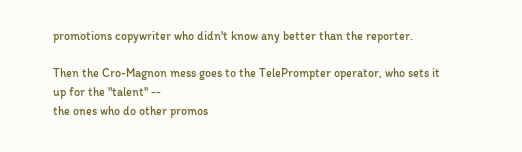promotions copywriter who didn't know any better than the reporter.

Then the Cro-Magnon mess goes to the TelePrompter operator, who sets it up for the "talent" --
the ones who do other promos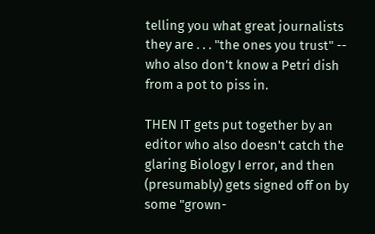telling you what great journalists they are . . . "the ones you trust" -- who also don't know a Petri dish from a pot to piss in.

THEN IT gets put together by an editor who also doesn't catch the glaring Biology I error, and then (presumably) gets signed off on by some "grown-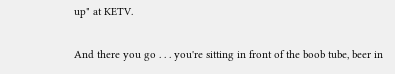up" at KETV.

And there you go . . . you're sitting in front of the boob tube, beer in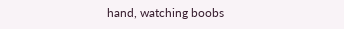hand, watching boobs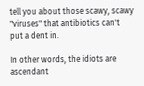tell you about those scawy, scawy "viruses" that antibiotics can't put a dent in.

In other words, the idiots are ascendant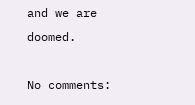and we are doomed.

No comments: